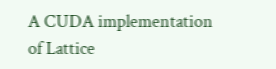A CUDA implementation of Lattice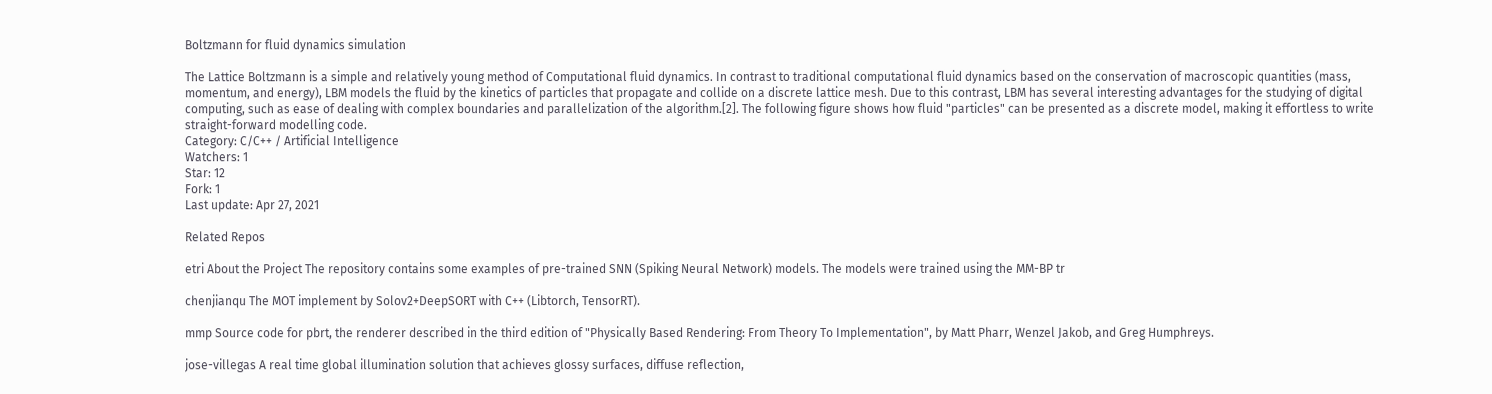Boltzmann for fluid dynamics simulation

The Lattice Boltzmann is a simple and relatively young method of Computational fluid dynamics. In contrast to traditional computational fluid dynamics based on the conservation of macroscopic quantities (mass, momentum, and energy), LBM models the fluid by the kinetics of particles that propagate and collide on a discrete lattice mesh. Due to this contrast, LBM has several interesting advantages for the studying of digital computing, such as ease of dealing with complex boundaries and parallelization of the algorithm.[2]. The following figure shows how fluid "particles" can be presented as a discrete model, making it effortless to write straight-forward modelling code.
Category: C/C++ / Artificial Intelligence
Watchers: 1
Star: 12
Fork: 1
Last update: Apr 27, 2021

Related Repos

etri About the Project The repository contains some examples of pre-trained SNN (Spiking Neural Network) models. The models were trained using the MM-BP tr

chenjianqu The MOT implement by Solov2+DeepSORT with C++ (Libtorch, TensorRT).

mmp Source code for pbrt, the renderer described in the third edition of "Physically Based Rendering: From Theory To Implementation", by Matt Pharr, Wenzel Jakob, and Greg Humphreys.

jose-villegas A real time global illumination solution that achieves glossy surfaces, diffuse reflection,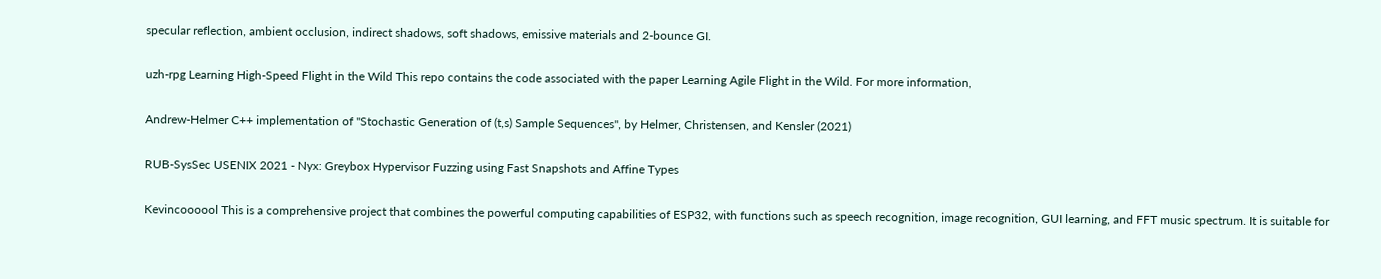specular reflection, ambient occlusion, indirect shadows, soft shadows, emissive materials and 2-bounce GI.

uzh-rpg Learning High-Speed Flight in the Wild This repo contains the code associated with the paper Learning Agile Flight in the Wild. For more information,

Andrew-Helmer C++ implementation of "Stochastic Generation of (t,s) Sample Sequences", by Helmer, Christensen, and Kensler (2021)

RUB-SysSec USENIX 2021 - Nyx: Greybox Hypervisor Fuzzing using Fast Snapshots and Affine Types

Kevincoooool This is a comprehensive project that combines the powerful computing capabilities of ESP32, with functions such as speech recognition, image recognition, GUI learning, and FFT music spectrum. It is suitable for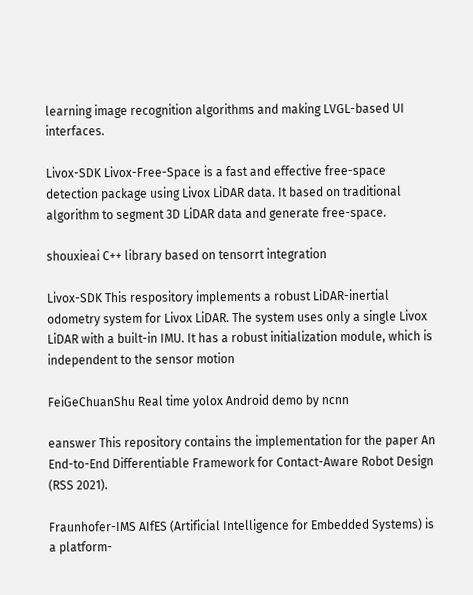learning image recognition algorithms and making LVGL-based UI interfaces.

Livox-SDK Livox-Free-Space is a fast and effective free-space detection package using Livox LiDAR data. It based on traditional algorithm to segment 3D LiDAR data and generate free-space.

shouxieai C++ library based on tensorrt integration

Livox-SDK This respository implements a robust LiDAR-inertial odometry system for Livox LiDAR. The system uses only a single Livox LiDAR with a built-in IMU. It has a robust initialization module, which is independent to the sensor motion

FeiGeChuanShu Real time yolox Android demo by ncnn

eanswer This repository contains the implementation for the paper An End-to-End Differentiable Framework for Contact-Aware Robot Design (RSS 2021).

Fraunhofer-IMS AIfES (Artificial Intelligence for Embedded Systems) is a platform-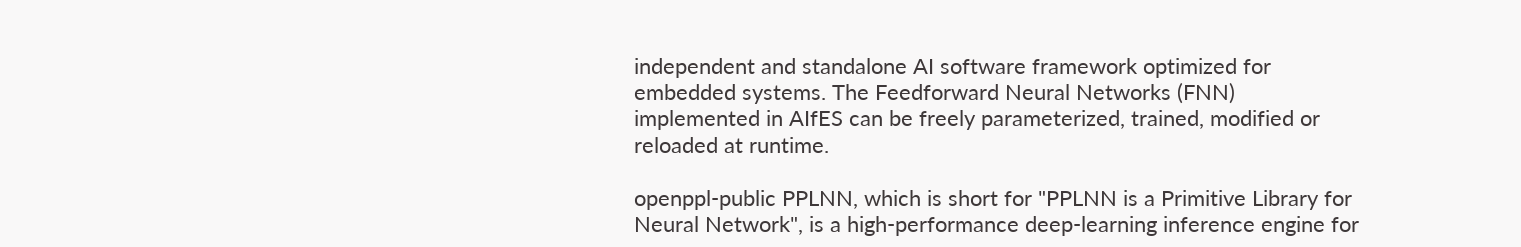independent and standalone AI software framework optimized for embedded systems. The Feedforward Neural Networks (FNN) implemented in AIfES can be freely parameterized, trained, modified or reloaded at runtime.

openppl-public PPLNN, which is short for "PPLNN is a Primitive Library for Neural Network", is a high-performance deep-learning inference engine for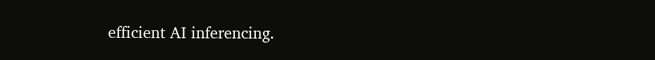efficient AI inferencing.